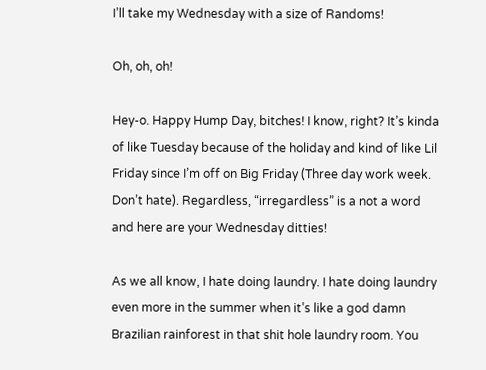I’ll take my Wednesday with a size of Randoms!

Oh, oh, oh!

Hey-o. Happy Hump Day, bitches! I know, right? It’s kinda of like Tuesday because of the holiday and kind of like Lil Friday since I’m off on Big Friday (Three day work week. Don’t hate). Regardless, “irregardless” is a not a word and here are your Wednesday ditties!

As we all know, I hate doing laundry. I hate doing laundry even more in the summer when it’s like a god damn Brazilian rainforest in that shit hole laundry room. You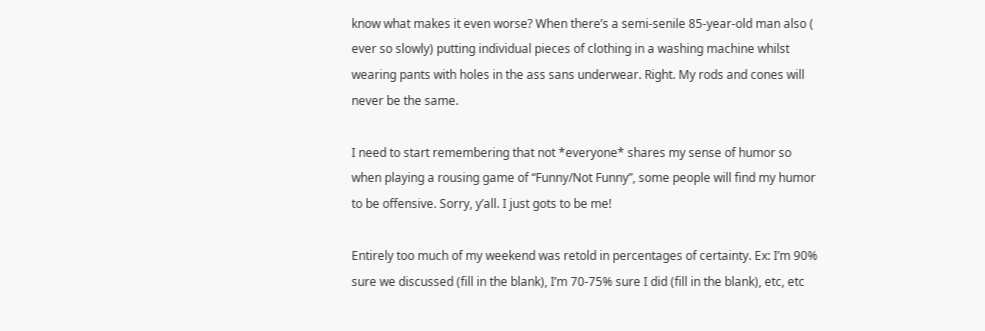know what makes it even worse? When there’s a semi-senile 85-year-old man also ( ever so slowly) putting individual pieces of clothing in a washing machine whilst wearing pants with holes in the ass sans underwear. Right. My rods and cones will never be the same.

I need to start remembering that not *everyone* shares my sense of humor so when playing a rousing game of “Funny/Not Funny”, some people will find my humor to be offensive. Sorry, y’all. I just gots to be me!

Entirely too much of my weekend was retold in percentages of certainty. Ex: I’m 90% sure we discussed (fill in the blank), I’m 70-75% sure I did (fill in the blank), etc, etc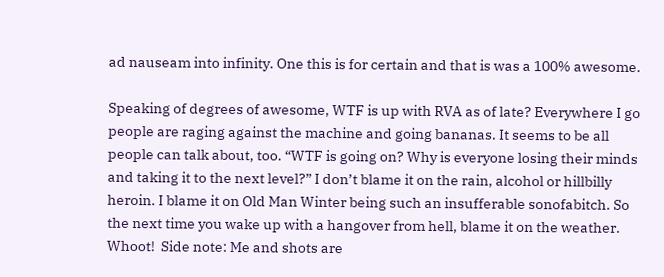ad nauseam into infinity. One this is for certain and that is was a 100% awesome.

Speaking of degrees of awesome, WTF is up with RVA as of late? Everywhere I go people are raging against the machine and going bananas. It seems to be all people can talk about, too. “WTF is going on? Why is everyone losing their minds and taking it to the next level?” I don’t blame it on the rain, alcohol or hillbilly heroin. I blame it on Old Man Winter being such an insufferable sonofabitch. So the next time you wake up with a hangover from hell, blame it on the weather. Whoot!  Side note: Me and shots are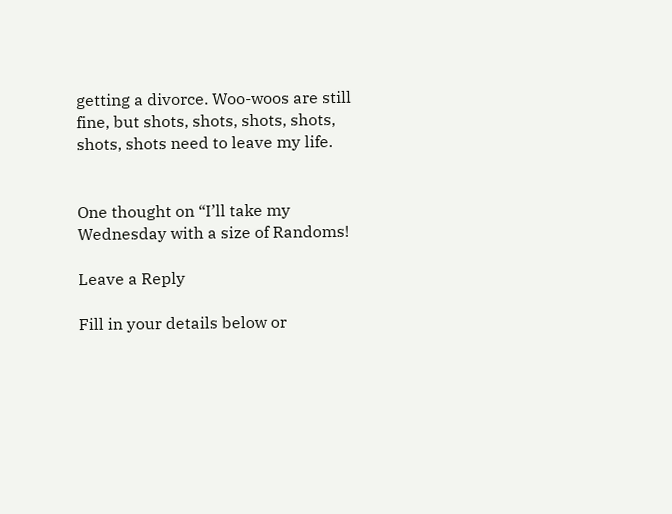getting a divorce. Woo-woos are still fine, but shots, shots, shots, shots, shots, shots need to leave my life.


One thought on “I’ll take my Wednesday with a size of Randoms!

Leave a Reply

Fill in your details below or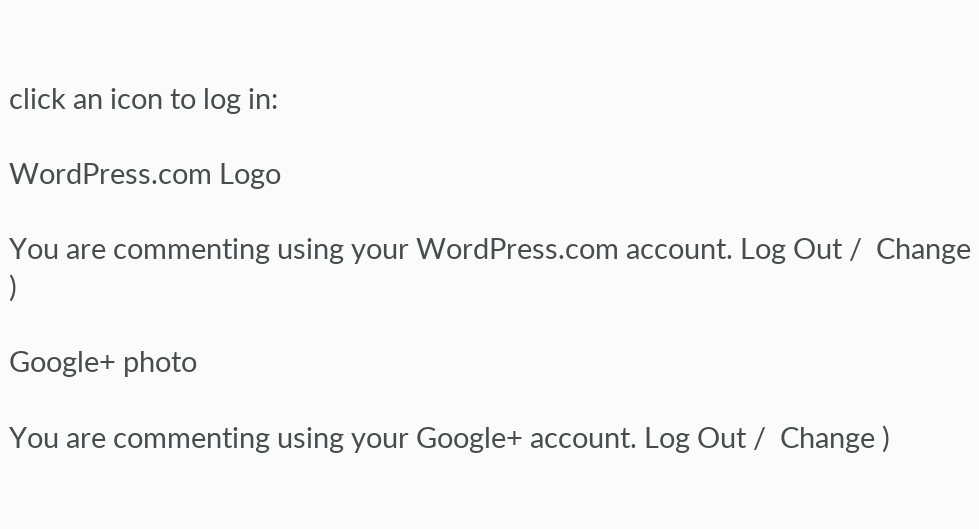click an icon to log in:

WordPress.com Logo

You are commenting using your WordPress.com account. Log Out /  Change )

Google+ photo

You are commenting using your Google+ account. Log Out /  Change )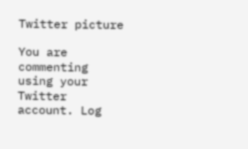Twitter picture

You are commenting using your Twitter account. Log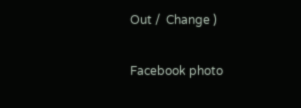Out /  Change )

Facebook photo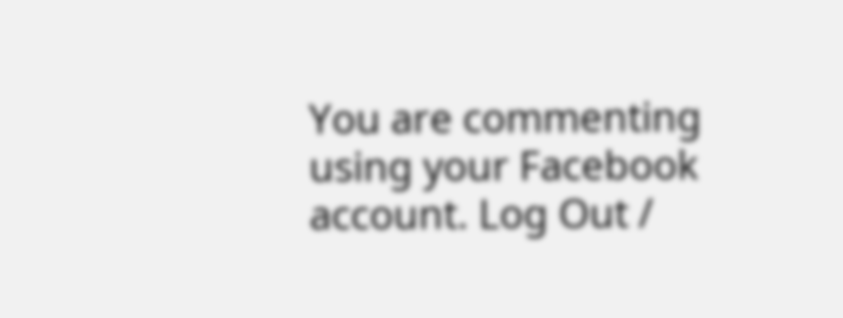You are commenting using your Facebook account. Log Out /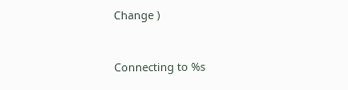Change )


Connecting to %s